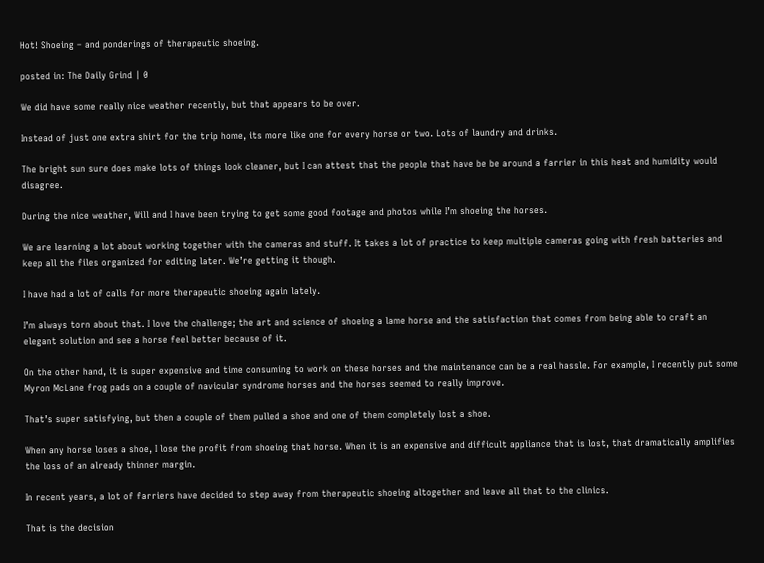Hot! Shoeing – and ponderings of therapeutic shoeing.

posted in: The Daily Grind | 0

We did have some really nice weather recently, but that appears to be over.

Instead of just one extra shirt for the trip home, its more like one for every horse or two. Lots of laundry and drinks.

The bright sun sure does make lots of things look cleaner, but I can attest that the people that have be be around a farrier in this heat and humidity would disagree.

During the nice weather, Will and I have been trying to get some good footage and photos while I’m shoeing the horses.

We are learning a lot about working together with the cameras and stuff. It takes a lot of practice to keep multiple cameras going with fresh batteries and keep all the files organized for editing later. We’re getting it though.

I have had a lot of calls for more therapeutic shoeing again lately.

I’m always torn about that. I love the challenge; the art and science of shoeing a lame horse and the satisfaction that comes from being able to craft an elegant solution and see a horse feel better because of it.

On the other hand, it is super expensive and time consuming to work on these horses and the maintenance can be a real hassle. For example, I recently put some Myron McLane frog pads on a couple of navicular syndrome horses and the horses seemed to really improve.

That’s super satisfying, but then a couple of them pulled a shoe and one of them completely lost a shoe.

When any horse loses a shoe, I lose the profit from shoeing that horse. When it is an expensive and difficult appliance that is lost, that dramatically amplifies the loss of an already thinner margin.

In recent years, a lot of farriers have decided to step away from therapeutic shoeing altogether and leave all that to the clinics.

That is the decision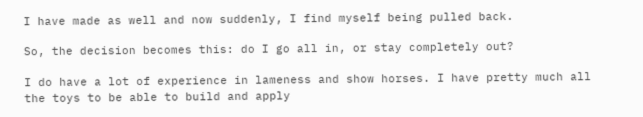I have made as well and now suddenly, I find myself being pulled back.

So, the decision becomes this: do I go all in, or stay completely out?

I do have a lot of experience in lameness and show horses. I have pretty much all the toys to be able to build and apply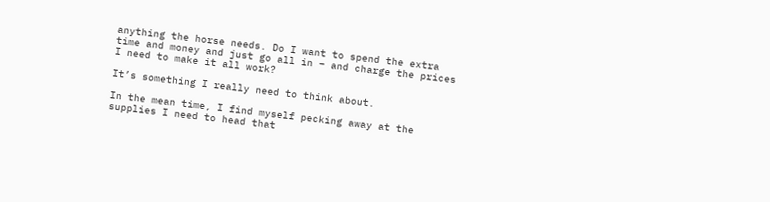anything the horse needs. Do I want to spend the extra time and money and just go all in – and charge the prices I need to make it all work?

It’s something I really need to think about.

In the mean time, I find myself pecking away at the supplies I need to head that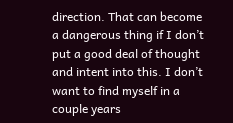direction. That can become a dangerous thing if I don’t put a good deal of thought and intent into this. I don’t want to find myself in a couple years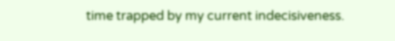time trapped by my current indecisiveness.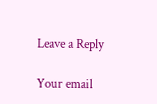Leave a Reply

Your email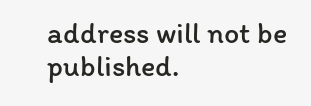address will not be published.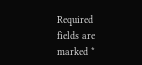Required fields are marked *